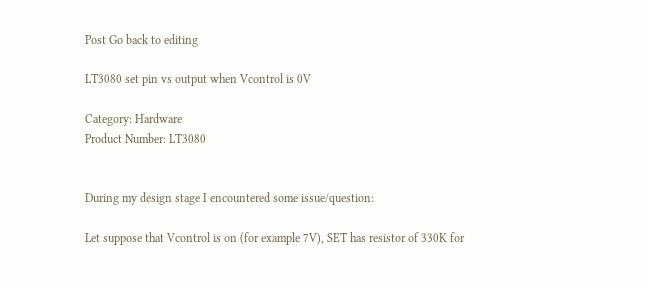Post Go back to editing

LT3080 set pin vs output when Vcontrol is 0V

Category: Hardware
Product Number: LT3080


During my design stage I encountered some issue/question:

Let suppose that Vcontrol is on (for example 7V), SET has resistor of 330K for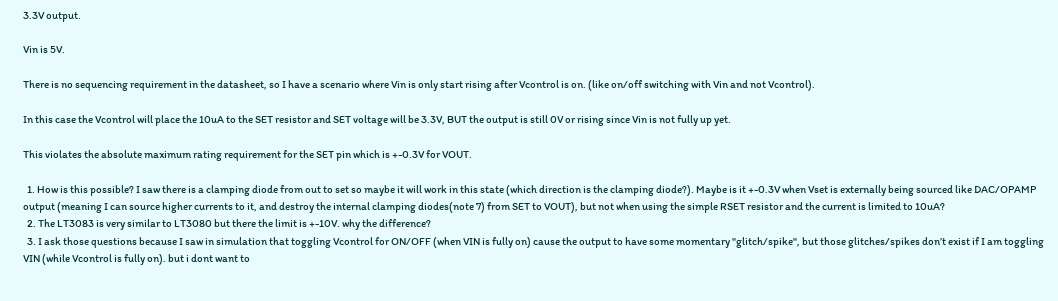3.3V output.

Vin is 5V.

There is no sequencing requirement in the datasheet, so I have a scenario where Vin is only start rising after Vcontrol is on. (like on/off switching with Vin and not Vcontrol).

In this case the Vcontrol will place the 10uA to the SET resistor and SET voltage will be 3.3V, BUT the output is still 0V or rising since Vin is not fully up yet.

This violates the absolute maximum rating requirement for the SET pin which is +-0.3V for VOUT.

  1. How is this possible? I saw there is a clamping diode from out to set so maybe it will work in this state (which direction is the clamping diode?). Maybe is it +-0.3V when Vset is externally being sourced like DAC/OPAMP output (meaning I can source higher currents to it, and destroy the internal clamping diodes(note 7) from SET to VOUT), but not when using the simple RSET resistor and the current is limited to 10uA?
  2. The LT3083 is very similar to LT3080 but there the limit is +-10V. why the difference?
  3. I ask those questions because I saw in simulation that toggling Vcontrol for ON/OFF (when VIN is fully on) cause the output to have some momentary "glitch/spike", but those glitches/spikes don’t exist if I am toggling VIN (while Vcontrol is fully on). but i dont want to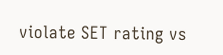violate SET rating vs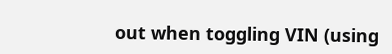out when toggling VIN (using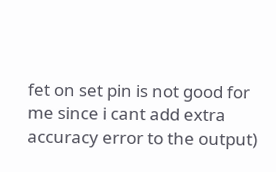fet on set pin is not good for me since i cant add extra accuracy error to the output)